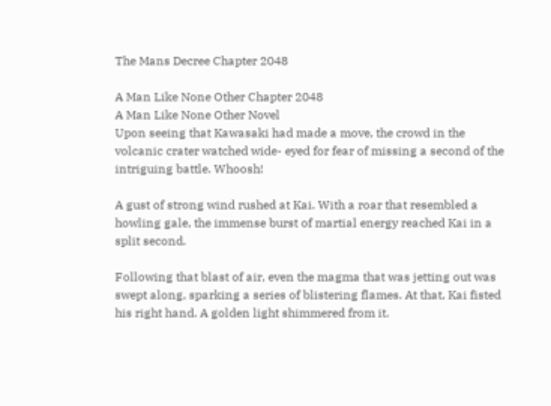The Mans Decree Chapter 2048

A Man Like None Other Chapter 2048
A Man Like None Other Novel
Upon seeing that Kawasaki had made a move, the crowd in the volcanic crater watched wide- eyed for fear of missing a second of the intriguing battle. Whoosh!

A gust of strong wind rushed at Kai. With a roar that resembled a howling gale, the immense burst of martial energy reached Kai in a split second.

Following that blast of air, even the magma that was jetting out was swept along, sparking a series of blistering flames. At that, Kai fisted his right hand. A golden light shimmered from it.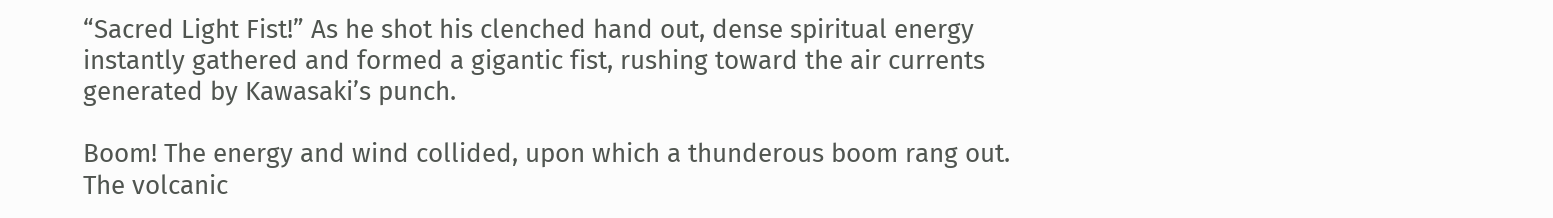“Sacred Light Fist!” As he shot his clenched hand out, dense spiritual energy instantly gathered and formed a gigantic fist, rushing toward the air currents generated by Kawasaki’s punch.

Boom! The energy and wind collided, upon which a thunderous boom rang out. The volcanic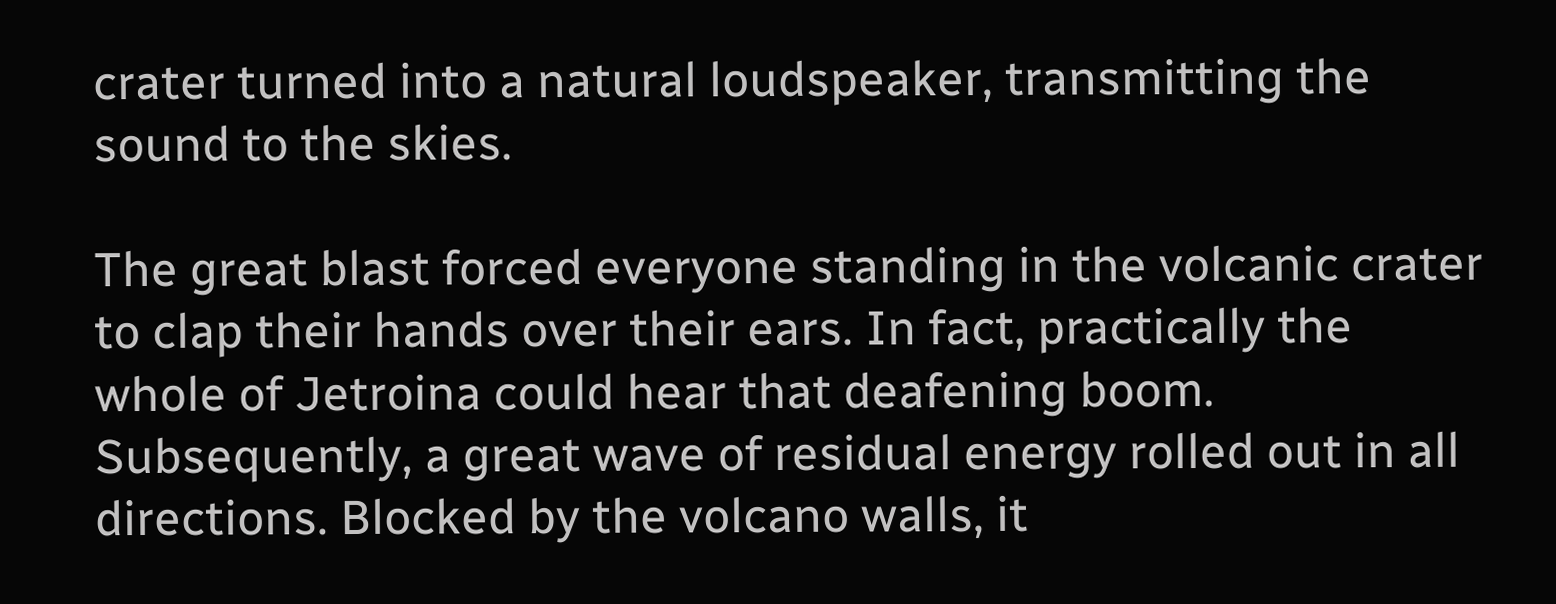crater turned into a natural loudspeaker, transmitting the sound to the skies.

The great blast forced everyone standing in the volcanic crater to clap their hands over their ears. In fact, practically the whole of Jetroina could hear that deafening boom. Subsequently, a great wave of residual energy rolled out in all directions. Blocked by the volcano walls, it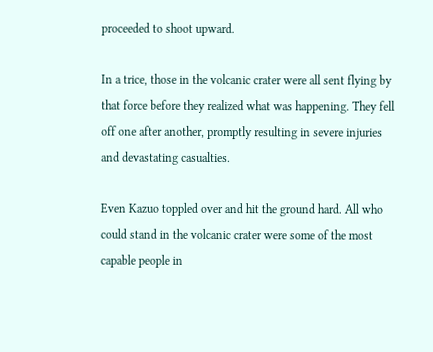proceeded to shoot upward.

In a trice, those in the volcanic crater were all sent flying by that force before they realized what was happening. They fell off one after another, promptly resulting in severe injuries and devastating casualties.

Even Kazuo toppled over and hit the ground hard. All who could stand in the volcanic crater were some of the most capable people in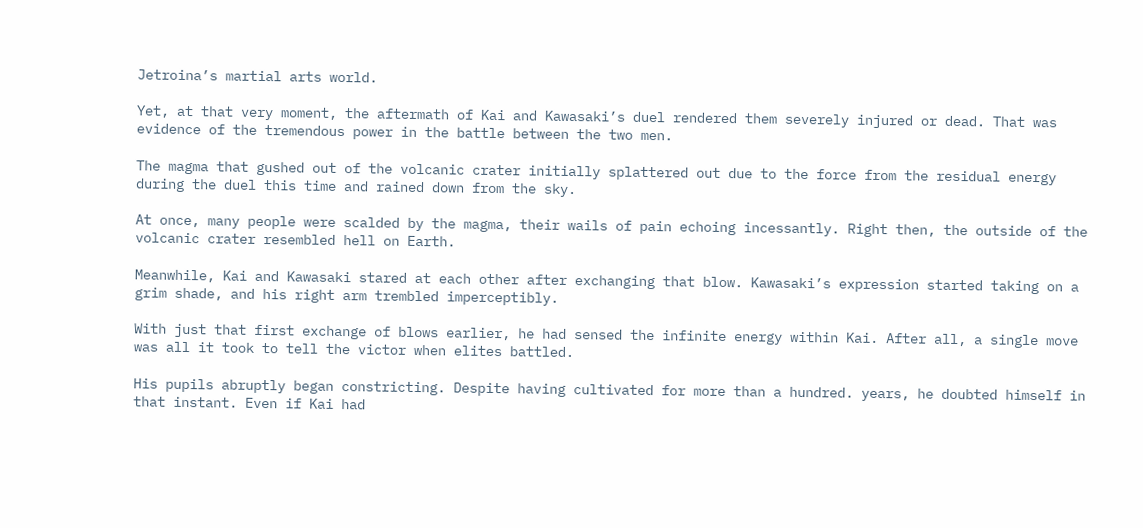Jetroina’s martial arts world.

Yet, at that very moment, the aftermath of Kai and Kawasaki’s duel rendered them severely injured or dead. That was evidence of the tremendous power in the battle between the two men.

The magma that gushed out of the volcanic crater initially splattered out due to the force from the residual energy during the duel this time and rained down from the sky.

At once, many people were scalded by the magma, their wails of pain echoing incessantly. Right then, the outside of the volcanic crater resembled hell on Earth.

Meanwhile, Kai and Kawasaki stared at each other after exchanging that blow. Kawasaki’s expression started taking on a grim shade, and his right arm trembled imperceptibly.

With just that first exchange of blows earlier, he had sensed the infinite energy within Kai. After all, a single move was all it took to tell the victor when elites battled.

His pupils abruptly began constricting. Despite having cultivated for more than a hundred. years, he doubted himself in that instant. Even if Kai had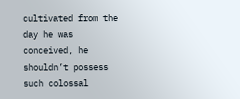cultivated from the day he was conceived, he shouldn’t possess such colossal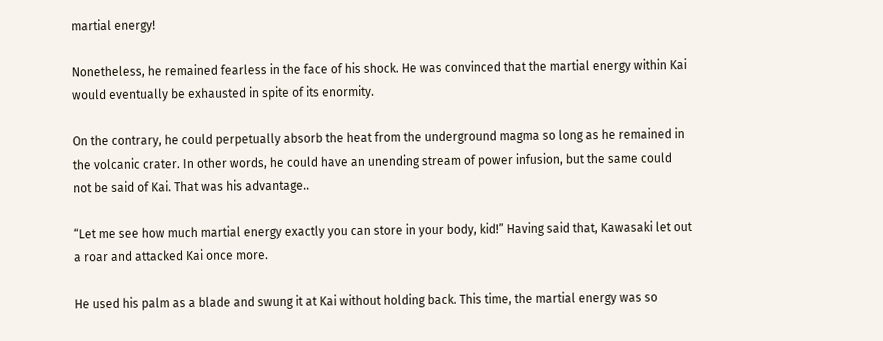martial energy!

Nonetheless, he remained fearless in the face of his shock. He was convinced that the martial energy within Kai would eventually be exhausted in spite of its enormity.

On the contrary, he could perpetually absorb the heat from the underground magma so long as he remained in the volcanic crater. In other words, he could have an unending stream of power infusion, but the same could not be said of Kai. That was his advantage..

“Let me see how much martial energy exactly you can store in your body, kid!” Having said that, Kawasaki let out a roar and attacked Kai once more.

He used his palm as a blade and swung it at Kai without holding back. This time, the martial energy was so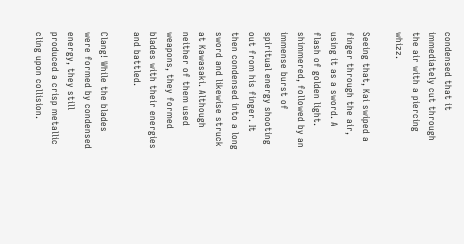condensed that it immediately cut through the air with a piercing whizz.

Seeing that, Kai swiped a finger through the air, using it as a sword. A flash of golden light. shimmered, followed by an immense burst of spiritual energy shooting out from his finger. It then condensed into a long sword and likewise struck at Kawasaki. Although neither of them used weapons, they formed blades with their energies and battled.

Clang! While the blades were formed by condensed energy, they still produced a crisp metallic cling upon collision.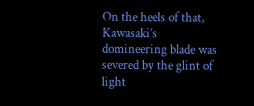On the heels of that, Kawasaki’s domineering blade was severed by the glint of light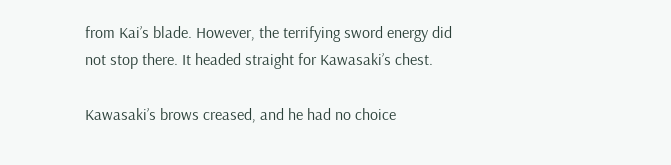from Kai’s blade. However, the terrifying sword energy did not stop there. It headed straight for Kawasaki’s chest.

Kawasaki’s brows creased, and he had no choice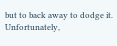but to back away to dodge it. Unfortunately,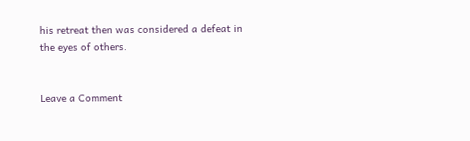his retreat then was considered a defeat in the eyes of others.


Leave a Comment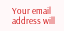Your email address will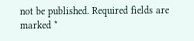not be published. Required fields are marked *